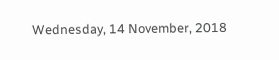Wednesday, 14 November, 2018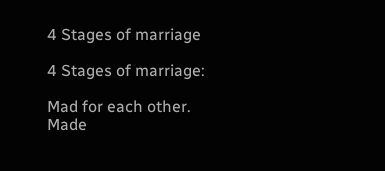4 Stages of marriage

4 Stages of marriage:

Mad for each other.
Made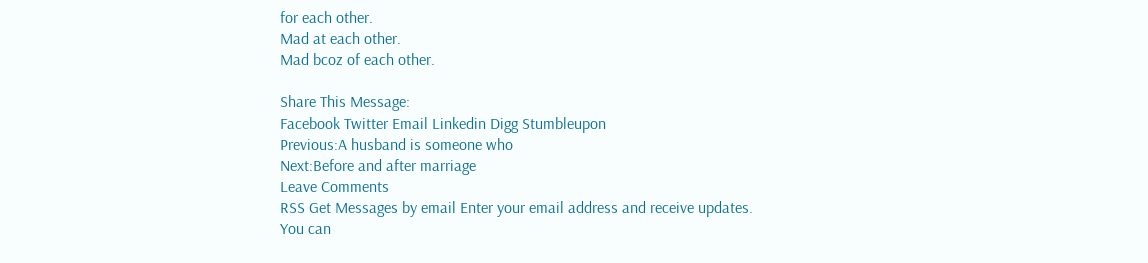for each other.
Mad at each other.
Mad bcoz of each other.

Share This Message:
Facebook Twitter Email Linkedin Digg Stumbleupon
Previous:A husband is someone who
Next:Before and after marriage
Leave Comments
RSS Get Messages by email Enter your email address and receive updates.
You can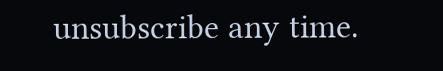unsubscribe any time.